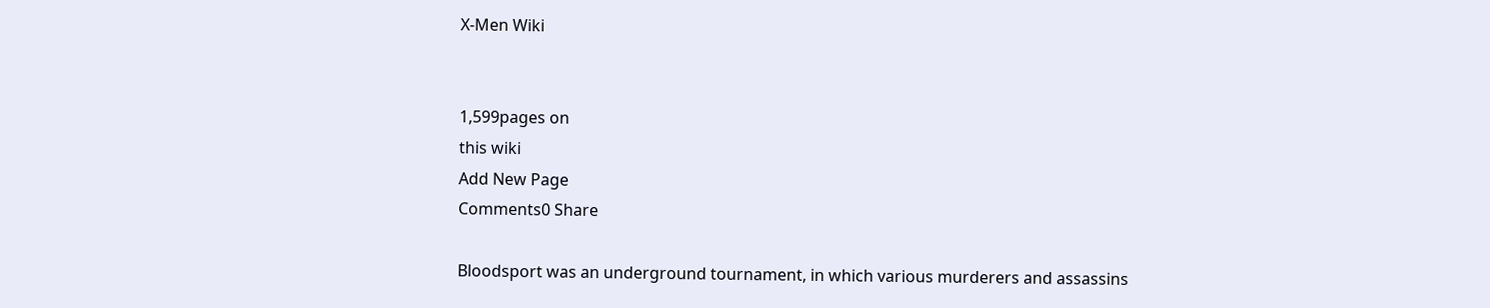X-Men Wiki


1,599pages on
this wiki
Add New Page
Comments0 Share

Bloodsport was an underground tournament, in which various murderers and assassins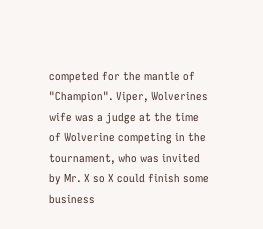competed for the mantle of "Champion". Viper, Wolverines wife was a judge at the time of Wolverine competing in the tournament, who was invited by Mr. X so X could finish some business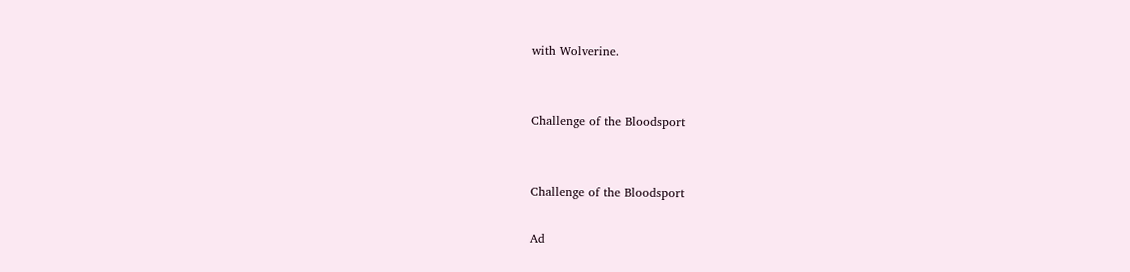with Wolverine.


Challenge of the Bloodsport


Challenge of the Bloodsport

Ad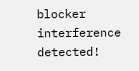blocker interference detected!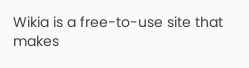Wikia is a free-to-use site that makes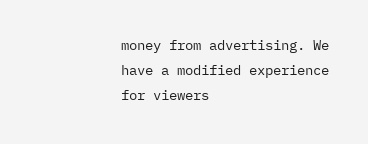money from advertising. We have a modified experience for viewers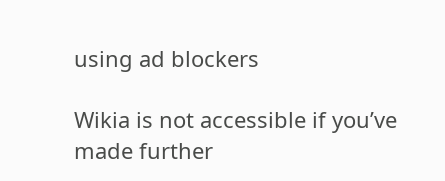using ad blockers

Wikia is not accessible if you’ve made further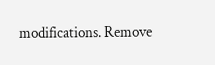modifications. Remove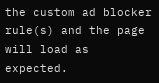the custom ad blocker rule(s) and the page will load as expected.